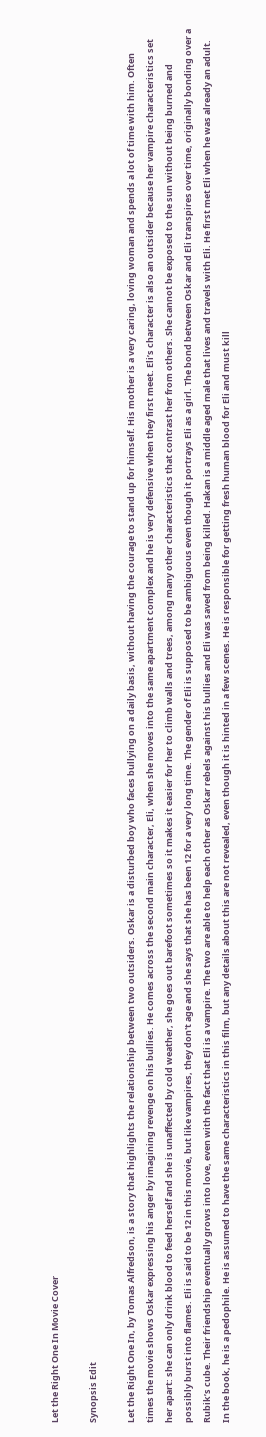Let the Right One In Movie Cover

Synopsis Edit

Let the Right One In, by Tomas Alfredson, is a story that highlights the relationship between two outsiders. Oskar is a disturbed boy who faces bullying on a daily basis, without having the courage to stand up for himself. His mother is a very caring, loving woman and spends a lot of time with him. Often times the movie shows Oskar expressing his anger by imagining revenge on his bullies. He comes across the second main character, Eli, when she moves into the same apartment complex and he is very defensive when they first meet. Eli’s character is also an outsider because her vampire characteristics set her apart: she can only drink blood to feed herself and she is unaffected by cold weather, she goes out barefoot sometimes so it makes it easier for her to climb walls and trees, among many other characteristics that contrast her from others. She cannot be exposed to the sun without being burned and possibly burst into flames. Eli is said to be 12 in this movie, but like vampires, they don't age and she says that she has been 12 for a very long time. The gender of Eli is supposed to be ambiguous even though it portrays Eli as a girl. The bond between Oskar and Eli transpires over time, originally bonding over a Rubik’s cube. Their friendship eventually grows into love, even with the fact that Eli is a vampire. The two are able to help each other as Oskar rebels against his bullies and Eli was saved from being killed. Hakan is a middle aged male that lives and travels with Eli. He first met Eli when he was already an adult. In the book, he is a pedophile. He is assumed to have the same characteristics in this film, but any details about this are not revealed, even though it is hinted in a few scenes. He is responsible for getting fresh human blood for Eli and must kill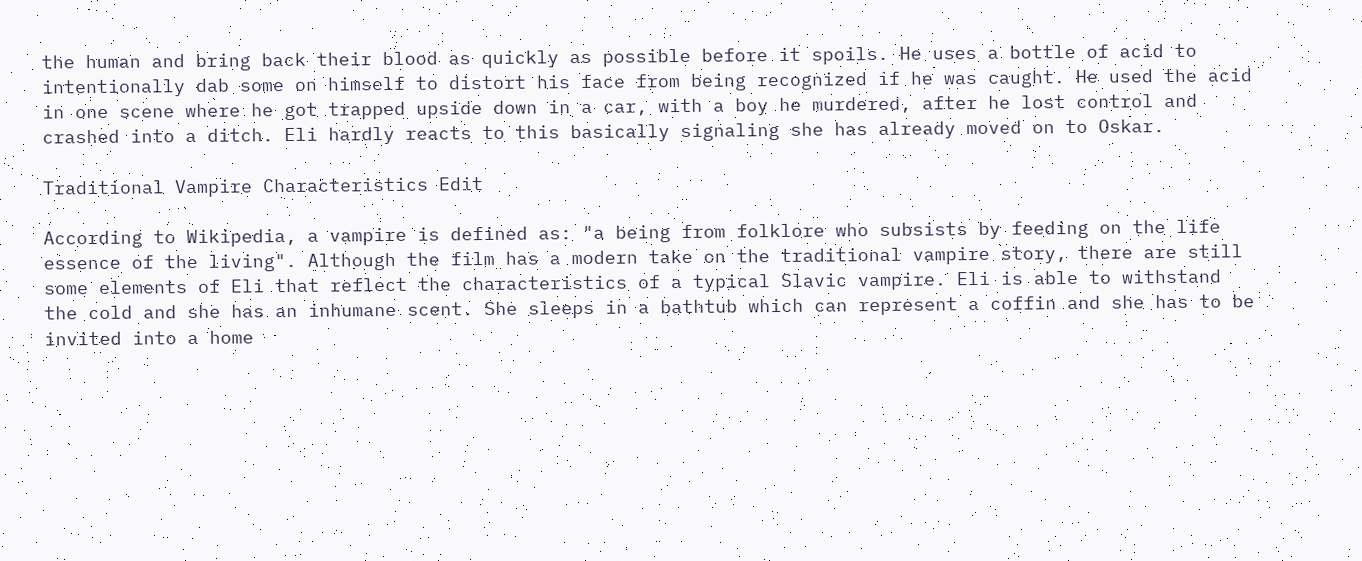the human and bring back their blood as quickly as possible before it spoils. He uses a bottle of acid to intentionally dab some on himself to distort his face from being recognized if he was caught. He used the acid in one scene where he got trapped upside down in a car, with a boy he murdered, after he lost control and crashed into a ditch. Eli hardly reacts to this basically signaling she has already moved on to Oskar.

Traditional Vampire Characteristics Edit

According to Wikipedia, a vampire is defined as: "a being from folklore who subsists by feeding on the life essence of the living". Although the film has a modern take on the traditional vampire story, there are still some elements of Eli that reflect the characteristics of a typical Slavic vampire. Eli is able to withstand the cold and she has an inhumane scent. She sleeps in a bathtub which can represent a coffin and she has to be invited into a home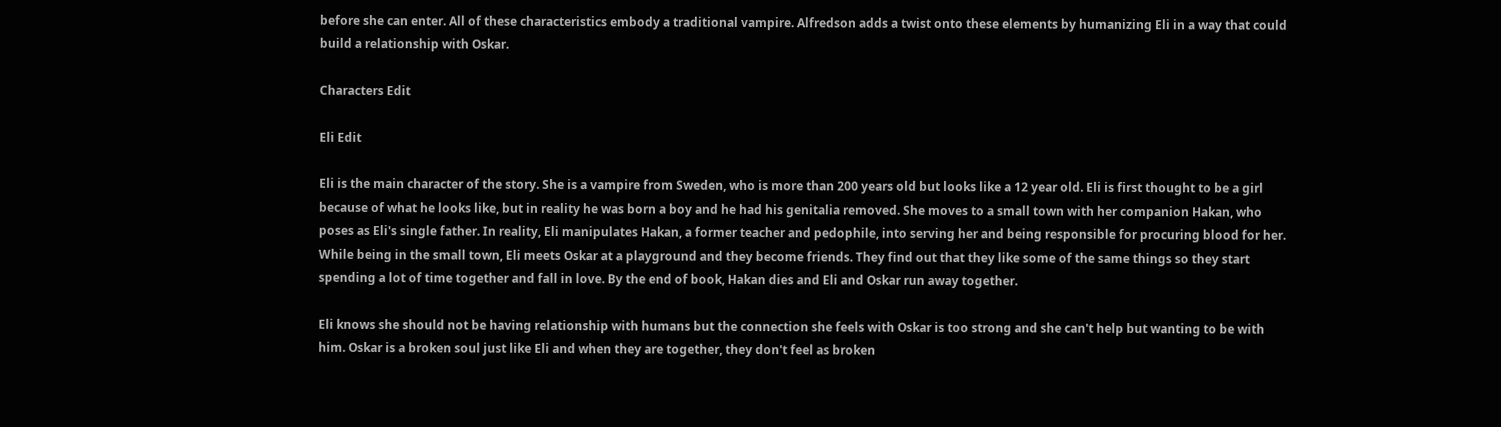before she can enter. All of these characteristics embody a traditional vampire. Alfredson adds a twist onto these elements by humanizing Eli in a way that could build a relationship with Oskar.

Characters Edit

Eli Edit

Eli is the main character of the story. She is a vampire from Sweden, who is more than 200 years old but looks like a 12 year old. Eli is first thought to be a girl because of what he looks like, but in reality he was born a boy and he had his genitalia removed. She moves to a small town with her companion Hakan, who poses as Eli's single father. In reality, Eli manipulates Hakan, a former teacher and pedophile, into serving her and being responsible for procuring blood for her. While being in the small town, Eli meets Oskar at a playground and they become friends. They find out that they like some of the same things so they start spending a lot of time together and fall in love. By the end of book, Hakan dies and Eli and Oskar run away together.

Eli knows she should not be having relationship with humans but the connection she feels with Oskar is too strong and she can't help but wanting to be with him. Oskar is a broken soul just like Eli and when they are together, they don't feel as broken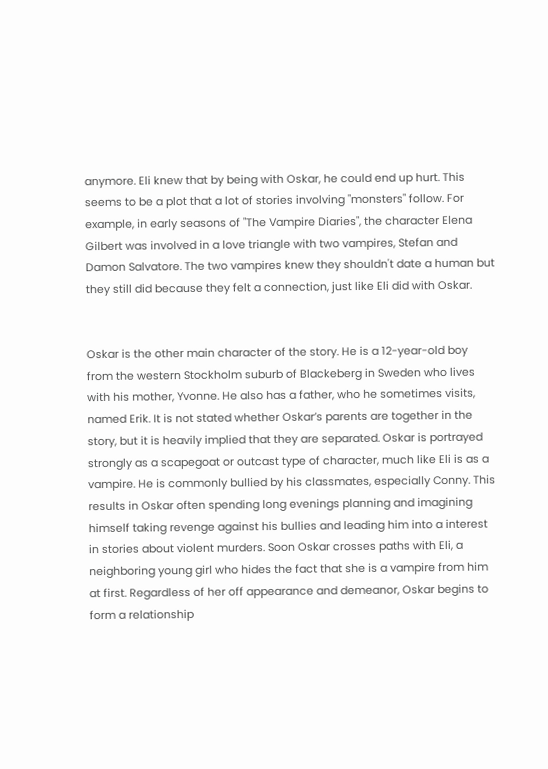anymore. Eli knew that by being with Oskar, he could end up hurt. This seems to be a plot that a lot of stories involving "monsters" follow. For example, in early seasons of "The Vampire Diaries", the character Elena Gilbert was involved in a love triangle with two vampires, Stefan and Damon Salvatore. The two vampires knew they shouldn't date a human but they still did because they felt a connection, just like Eli did with Oskar.


Oskar is the other main character of the story. He is a 12-year-old boy from the western Stockholm suburb of Blackeberg in Sweden who lives with his mother, Yvonne. He also has a father, who he sometimes visits, named Erik. It is not stated whether Oskar’s parents are together in the story, but it is heavily implied that they are separated. Oskar is portrayed strongly as a scapegoat or outcast type of character, much like Eli is as a vampire. He is commonly bullied by his classmates, especially Conny. This results in Oskar often spending long evenings planning and imagining himself taking revenge against his bullies and leading him into a interest in stories about violent murders. Soon Oskar crosses paths with Eli, a neighboring young girl who hides the fact that she is a vampire from him at first. Regardless of her off appearance and demeanor, Oskar begins to form a relationship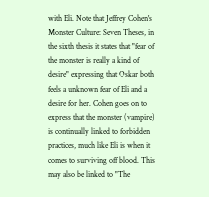with Eli. Note that Jeffrey Cohen's Monster Culture: Seven Theses, in the sixth thesis it states that "fear of the monster is really a kind of desire" expressing that Oskar both feels a unknown fear of Eli and a desire for her. Cohen goes on to express that the monster (vampire) is continually linked to forbidden practices, much like Eli is when it comes to surviving off blood. This may also be linked to "The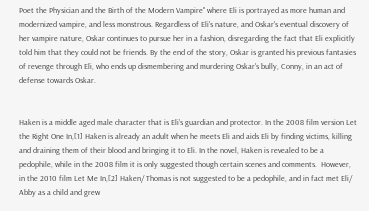Poet the Physician and the Birth of the Modern Vampire" where Eli is portrayed as more human and modernized vampire, and less monstrous. Regardless of Eli's nature, and Oskar's eventual discovery of her vampire nature, Oskar continues to pursue her in a fashion, disregarding the fact that Eli explicitly told him that they could not be friends. By the end of the story, Oskar is granted his previous fantasies of revenge through Eli, who ends up dismembering and murdering Oskar's bully, Conny, in an act of defense towards Oskar.


Haken is a middle aged male character that is Eli’s guardian and protector. In the 2008 film version Let the Right One In,[1] Haken is already an adult when he meets Eli and aids Eli by finding victims, killing and draining them of their blood and bringing it to Eli. In the novel, Haken is revealed to be a pedophile, while in the 2008 film it is only suggested though certain scenes and comments.  However, in the 2010 film Let Me In,[2] Haken/ Thomas is not suggested to be a pedophile, and in fact met Eli/ Abby as a child and grew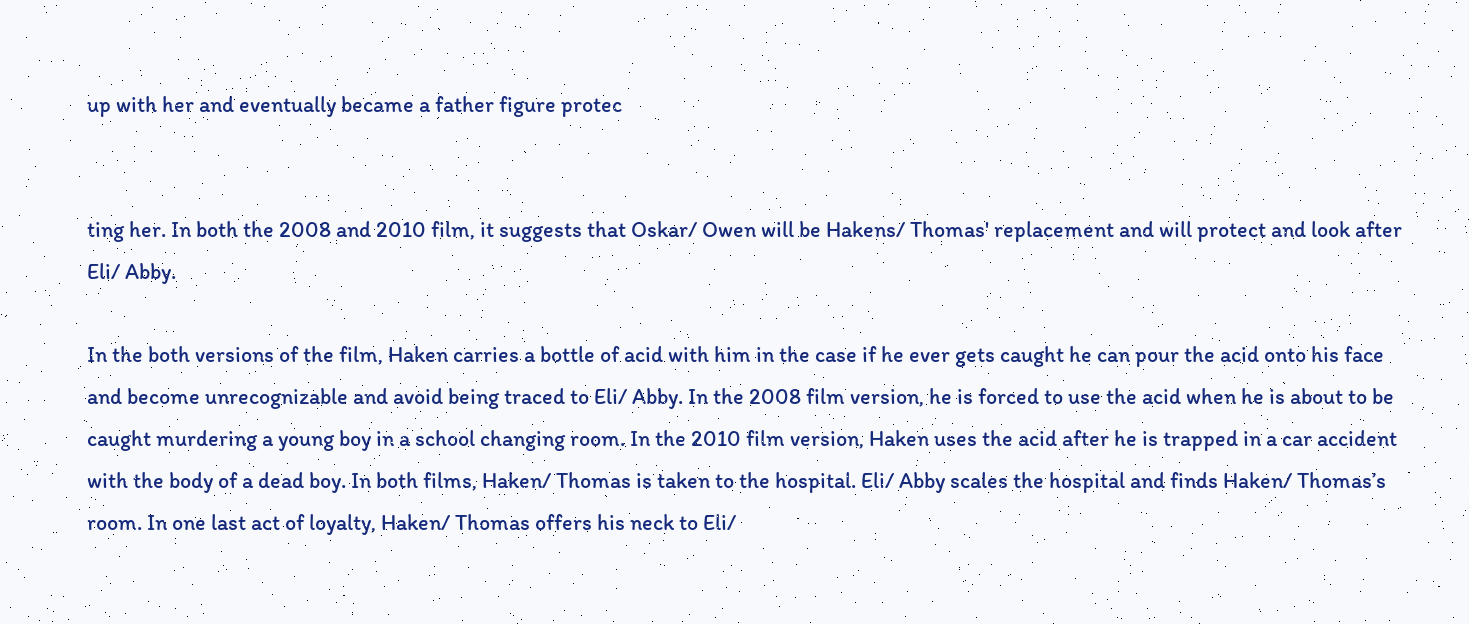up with her and eventually became a father figure protec


ting her. In both the 2008 and 2010 film, it suggests that Oskar/ Owen will be Hakens/ Thomas' replacement and will protect and look after Eli/ Abby.

In the both versions of the film, Haken carries a bottle of acid with him in the case if he ever gets caught he can pour the acid onto his face and become unrecognizable and avoid being traced to Eli/ Abby. In the 2008 film version, he is forced to use the acid when he is about to be caught murdering a young boy in a school changing room. In the 2010 film version, Haken uses the acid after he is trapped in a car accident with the body of a dead boy. In both films, Haken/ Thomas is taken to the hospital. Eli/ Abby scales the hospital and finds Haken/ Thomas’s room. In one last act of loyalty, Haken/ Thomas offers his neck to Eli/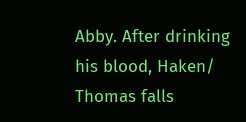Abby. After drinking his blood, Haken/ Thomas falls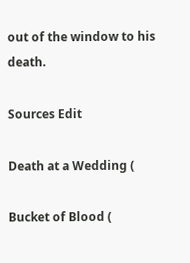out of the window to his death.

Sources Edit

Death at a Wedding (

Bucket of Blood (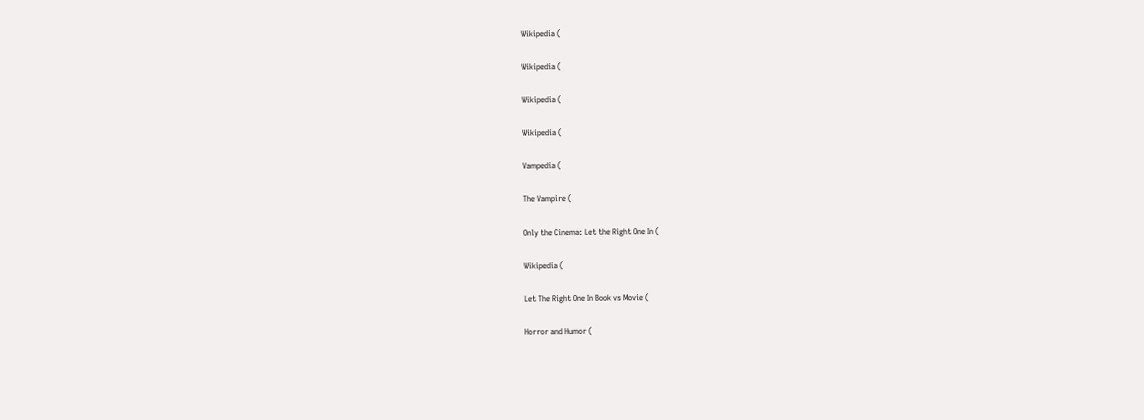Wikipedia (

Wikipedia (

Wikipedia (

Wikipedia (

Vampedia (

The Vampire (

Only the Cinema: Let the Right One In (

Wikipedia (

Let The Right One In Book vs Movie (

Horror and Humor (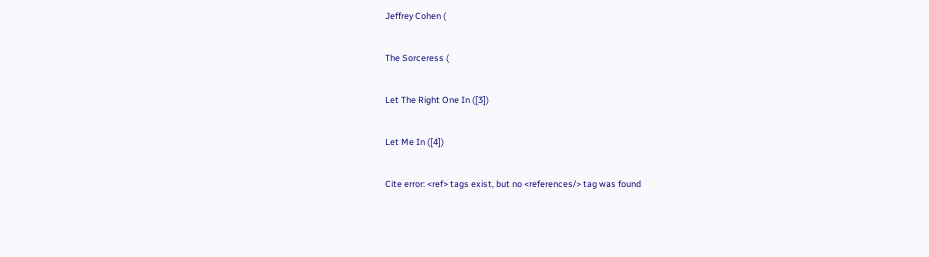Jeffrey Cohen (

The Sorceress (

Let The Right One In ([3])

Let Me In ([4])

Cite error: <ref> tags exist, but no <references/> tag was found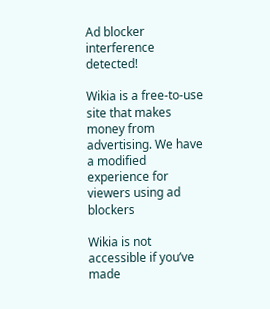Ad blocker interference detected!

Wikia is a free-to-use site that makes money from advertising. We have a modified experience for viewers using ad blockers

Wikia is not accessible if you’ve made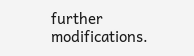further modifications.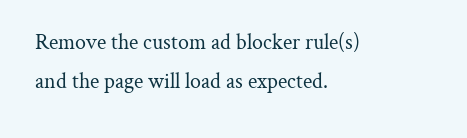Remove the custom ad blocker rule(s) and the page will load as expected.